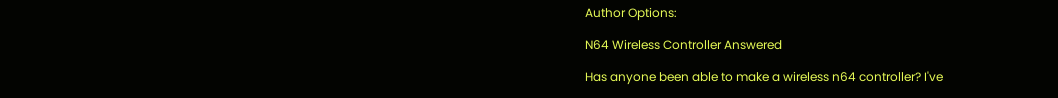Author Options:

N64 Wireless Controller Answered

Has anyone been able to make a wireless n64 controller? I've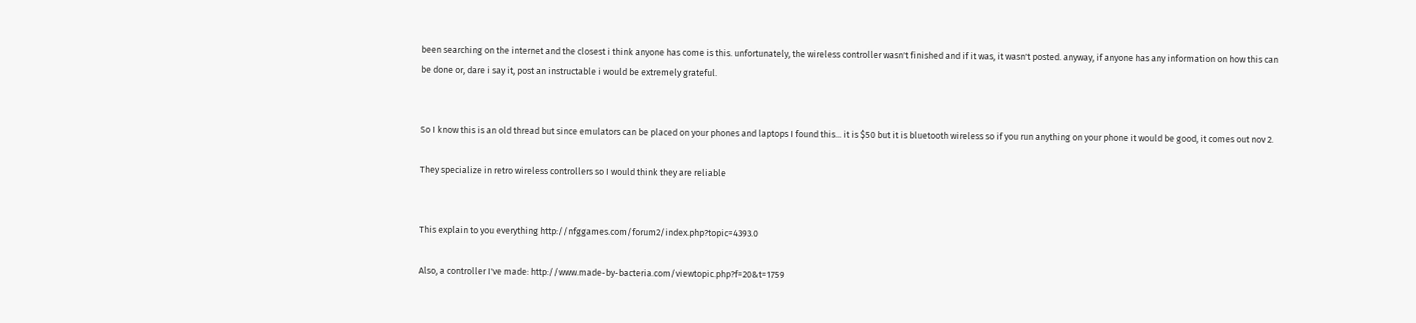been searching on the internet and the closest i think anyone has come is this. unfortunately, the wireless controller wasn't finished and if it was, it wasn't posted. anyway, if anyone has any information on how this can be done or, dare i say it, post an instructable i would be extremely grateful.


So I know this is an old thread but since emulators can be placed on your phones and laptops I found this... it is $50 but it is bluetooth wireless so if you run anything on your phone it would be good, it comes out nov 2.

They specialize in retro wireless controllers so I would think they are reliable


This explain to you everything http://nfggames.com/forum2/index.php?topic=4393.0

Also, a controller I've made: http://www.made-by-bacteria.com/viewtopic.php?f=20&t=1759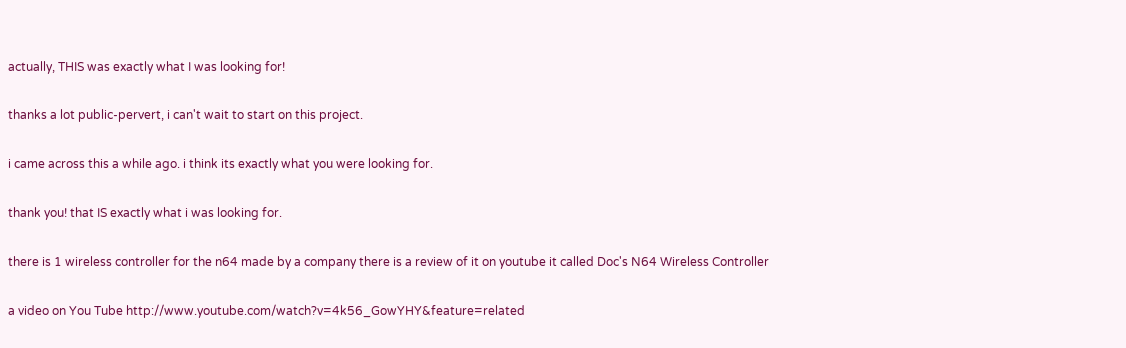actually, THIS was exactly what I was looking for!

thanks a lot public-pervert, i can't wait to start on this project.

i came across this a while ago. i think its exactly what you were looking for.

thank you! that IS exactly what i was looking for.

there is 1 wireless controller for the n64 made by a company there is a review of it on youtube it called Doc's N64 Wireless Controller

a video on You Tube http://www.youtube.com/watch?v=4k56_GowYHY&feature=related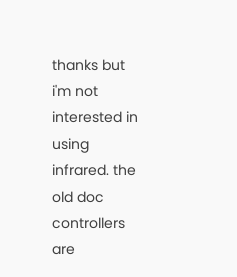thanks but i'm not interested in using infrared. the old doc controllers are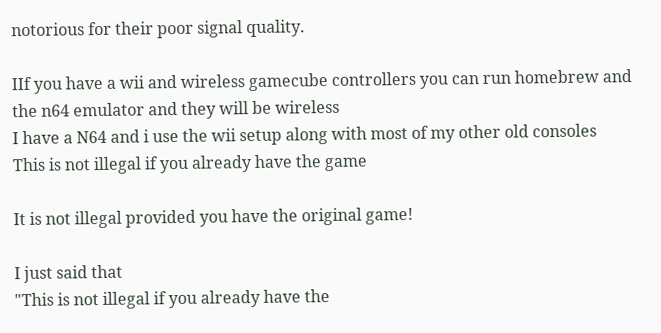notorious for their poor signal quality.

IIf you have a wii and wireless gamecube controllers you can run homebrew and the n64 emulator and they will be wireless
I have a N64 and i use the wii setup along with most of my other old consoles
This is not illegal if you already have the game

It is not illegal provided you have the original game!

I just said that
"This is not illegal if you already have the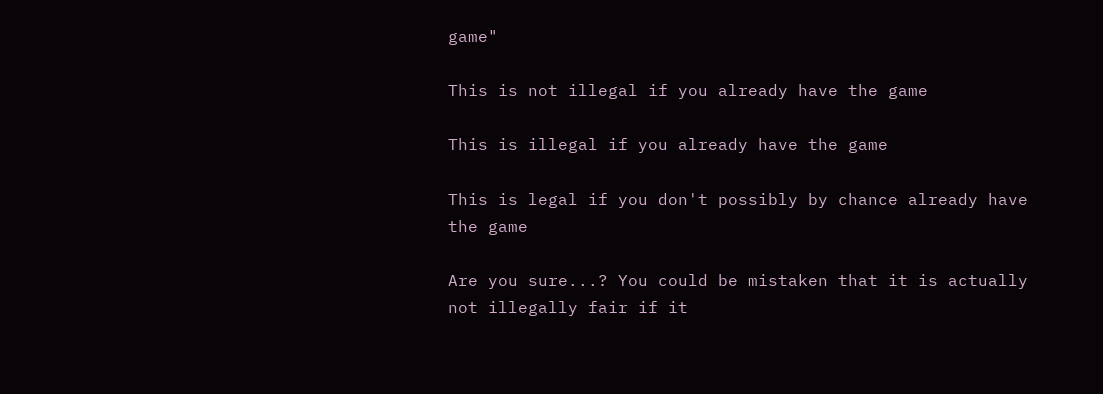game"

This is not illegal if you already have the game

This is illegal if you already have the game

This is legal if you don't possibly by chance already have the game

Are you sure...? You could be mistaken that it is actually not illegally fair if it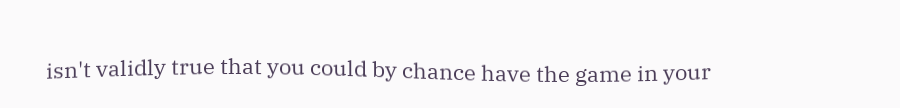isn't validly true that you could by chance have the game in your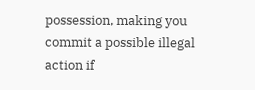possession, making you commit a possible illegal action if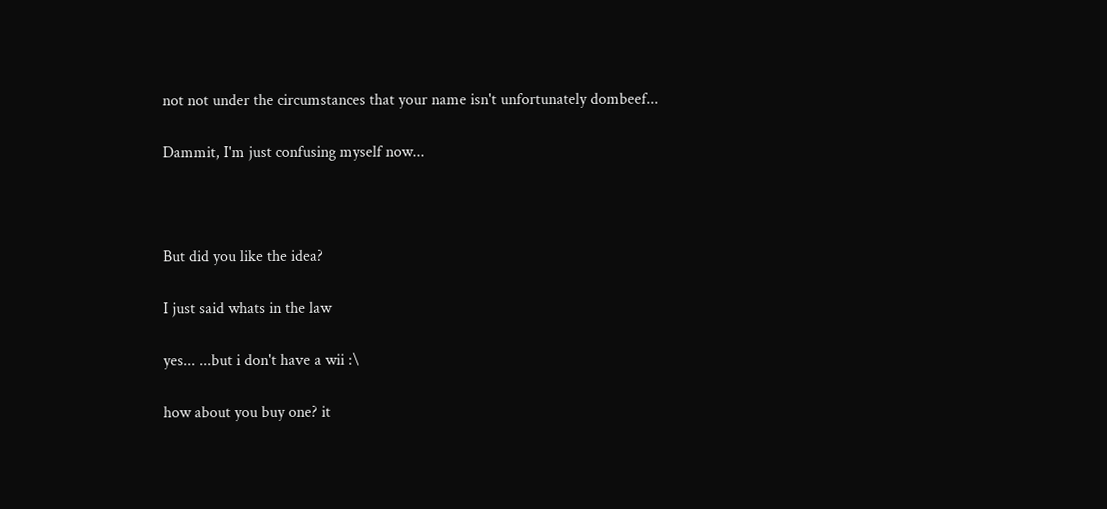not not under the circumstances that your name isn't unfortunately dombeef...

Dammit, I'm just confusing myself now...



But did you like the idea?

I just said whats in the law

yes... ...but i don't have a wii :\

how about you buy one? it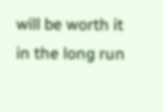will be worth it in the long run